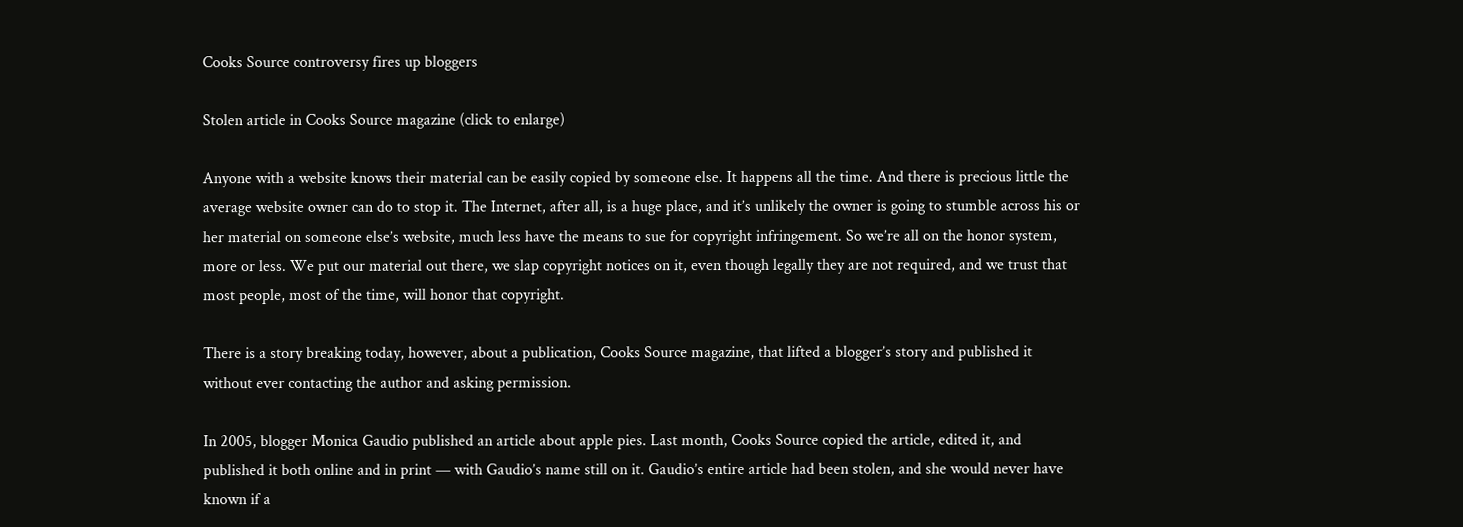Cooks Source controversy fires up bloggers

Stolen article in Cooks Source magazine (click to enlarge)

Anyone with a website knows their material can be easily copied by someone else. It happens all the time. And there is precious little the average website owner can do to stop it. The Internet, after all, is a huge place, and it’s unlikely the owner is going to stumble across his or her material on someone else’s website, much less have the means to sue for copyright infringement. So we’re all on the honor system, more or less. We put our material out there, we slap copyright notices on it, even though legally they are not required, and we trust that most people, most of the time, will honor that copyright.

There is a story breaking today, however, about a publication, Cooks Source magazine, that lifted a blogger’s story and published it without ever contacting the author and asking permission.

In 2005, blogger Monica Gaudio published an article about apple pies. Last month, Cooks Source copied the article, edited it, and published it both online and in print — with Gaudio’s name still on it. Gaudio’s entire article had been stolen, and she would never have known if a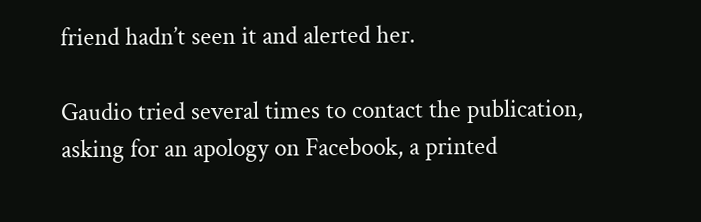friend hadn’t seen it and alerted her.

Gaudio tried several times to contact the publication, asking for an apology on Facebook, a printed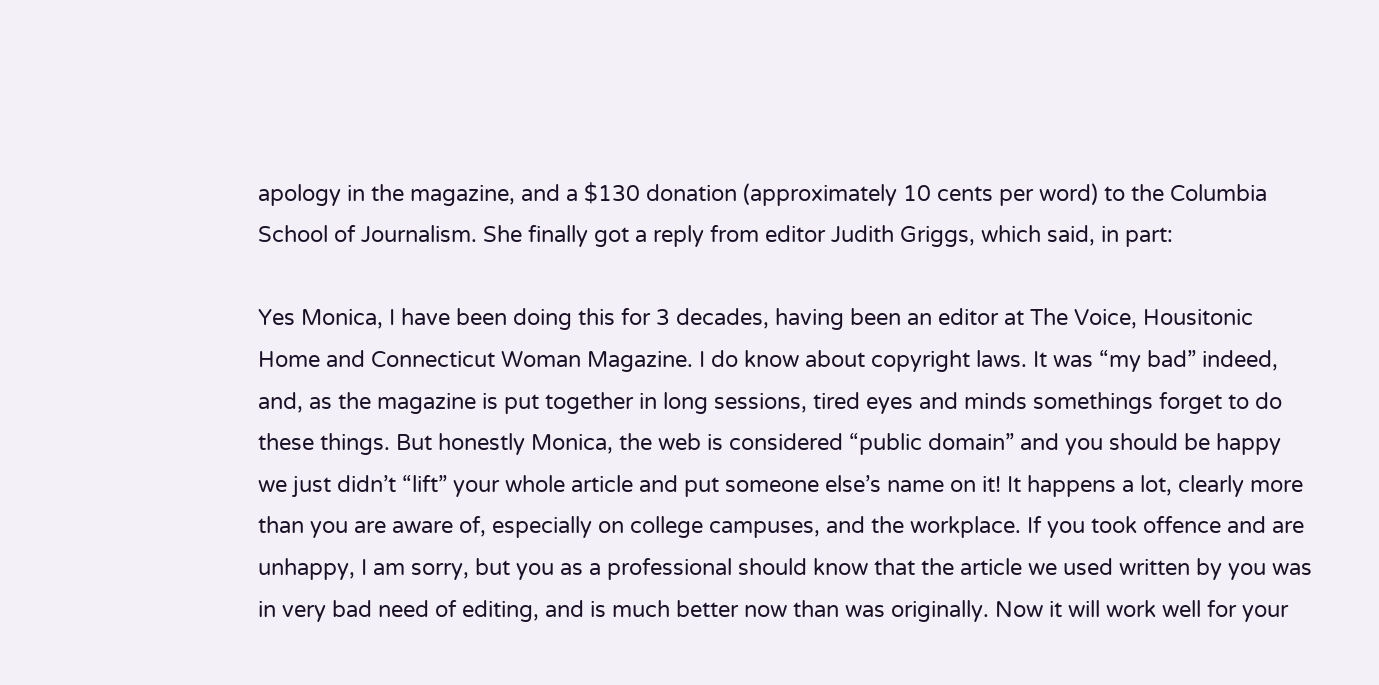apology in the magazine, and a $130 donation (approximately 10 cents per word) to the Columbia School of Journalism. She finally got a reply from editor Judith Griggs, which said, in part:

Yes Monica, I have been doing this for 3 decades, having been an editor at The Voice, Housitonic Home and Connecticut Woman Magazine. I do know about copyright laws. It was “my bad” indeed, and, as the magazine is put together in long sessions, tired eyes and minds somethings forget to do these things. But honestly Monica, the web is considered “public domain” and you should be happy we just didn’t “lift” your whole article and put someone else’s name on it! It happens a lot, clearly more than you are aware of, especially on college campuses, and the workplace. If you took offence and are unhappy, I am sorry, but you as a professional should know that the article we used written by you was in very bad need of editing, and is much better now than was originally. Now it will work well for your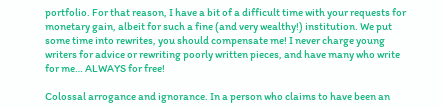portfolio. For that reason, I have a bit of a difficult time with your requests for monetary gain, albeit for such a fine (and very wealthy!) institution. We put some time into rewrites, you should compensate me! I never charge young writers for advice or rewriting poorly written pieces, and have many who write for me… ALWAYS for free!

Colossal arrogance and ignorance. In a person who claims to have been an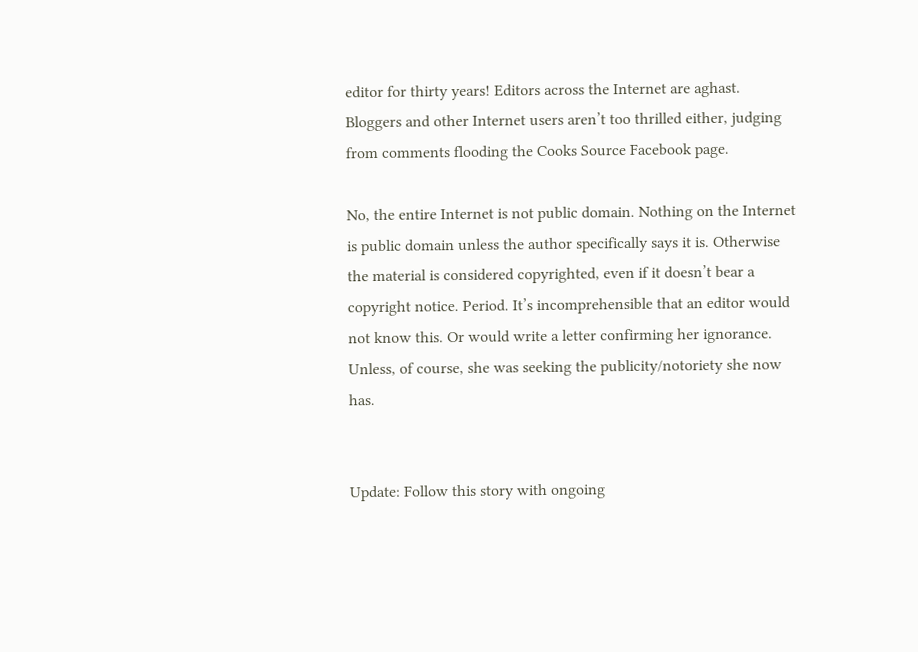editor for thirty years! Editors across the Internet are aghast. Bloggers and other Internet users aren’t too thrilled either, judging from comments flooding the Cooks Source Facebook page.

No, the entire Internet is not public domain. Nothing on the Internet is public domain unless the author specifically says it is. Otherwise the material is considered copyrighted, even if it doesn’t bear a copyright notice. Period. It’s incomprehensible that an editor would not know this. Or would write a letter confirming her ignorance. Unless, of course, she was seeking the publicity/notoriety she now has.


Update: Follow this story with ongoing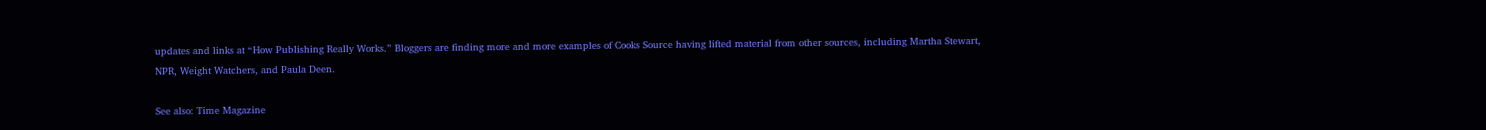updates and links at “How Publishing Really Works.” Bloggers are finding more and more examples of Cooks Source having lifted material from other sources, including Martha Stewart, NPR, Weight Watchers, and Paula Deen.

See also: Time Magazine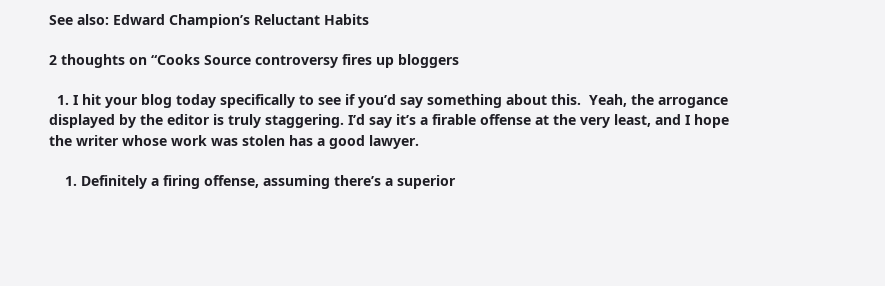See also: Edward Champion’s Reluctant Habits

2 thoughts on “Cooks Source controversy fires up bloggers

  1. I hit your blog today specifically to see if you’d say something about this.  Yeah, the arrogance displayed by the editor is truly staggering. I’d say it’s a firable offense at the very least, and I hope the writer whose work was stolen has a good lawyer.

    1. Definitely a firing offense, assuming there’s a superior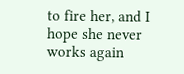to fire her, and I hope she never works again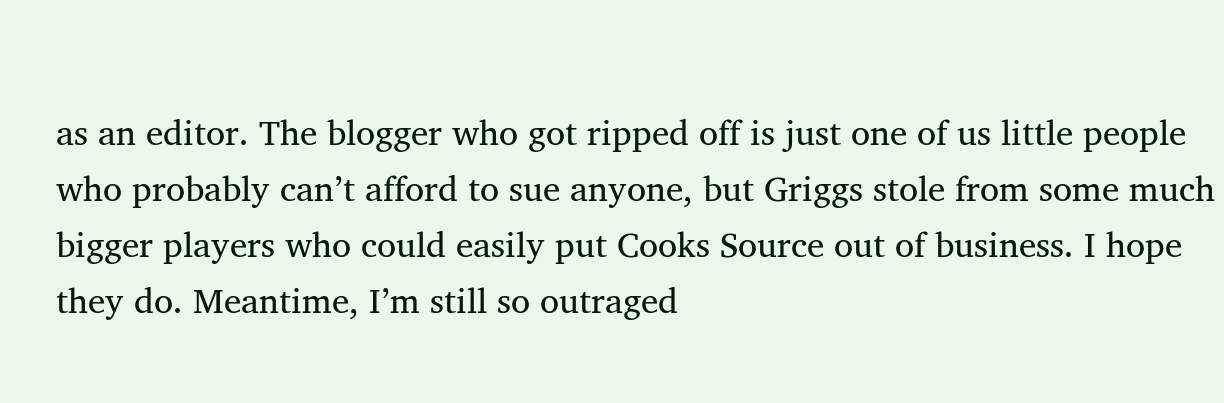as an editor. The blogger who got ripped off is just one of us little people who probably can’t afford to sue anyone, but Griggs stole from some much bigger players who could easily put Cooks Source out of business. I hope they do. Meantime, I’m still so outraged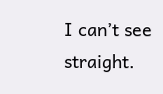I can’t see straight.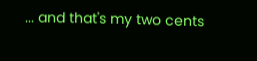... and that's my two cents